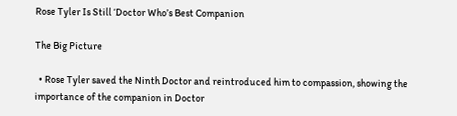Rose Tyler Is Still ‘Doctor Who’s Best Companion

The Big Picture

  • Rose Tyler saved the Ninth Doctor and reintroduced him to compassion, showing the importance of the companion in Doctor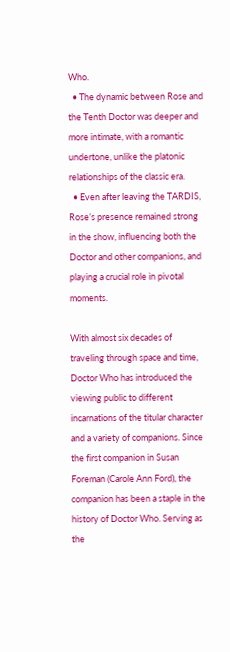Who.
  • The dynamic between Rose and the Tenth Doctor was deeper and more intimate, with a romantic undertone, unlike the platonic relationships of the classic era.
  • Even after leaving the TARDIS, Rose’s presence remained strong in the show, influencing both the Doctor and other companions, and playing a crucial role in pivotal moments.

With almost six decades of traveling through space and time, Doctor Who has introduced the viewing public to different incarnations of the titular character and a variety of companions. Since the first companion in Susan Foreman (Carole Ann Ford), the companion has been a staple in the history of Doctor Who. Serving as the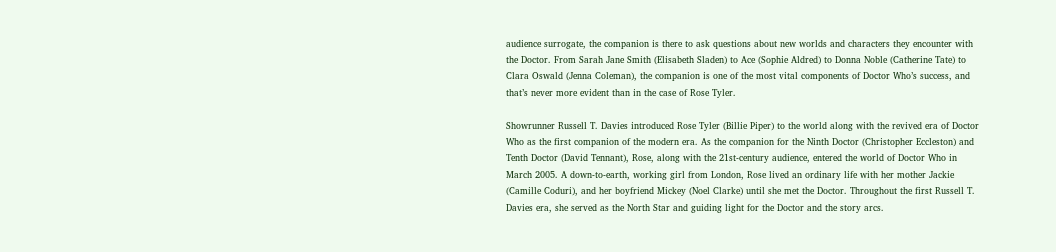audience surrogate, the companion is there to ask questions about new worlds and characters they encounter with the Doctor. From Sarah Jane Smith (Elisabeth Sladen) to Ace (Sophie Aldred) to Donna Noble (Catherine Tate) to Clara Oswald (Jenna Coleman), the companion is one of the most vital components of Doctor Who’s success, and that’s never more evident than in the case of Rose Tyler.

Showrunner Russell T. Davies introduced Rose Tyler (Billie Piper) to the world along with the revived era of Doctor Who as the first companion of the modern era. As the companion for the Ninth Doctor (Christopher Eccleston) and Tenth Doctor (David Tennant), Rose, along with the 21st-century audience, entered the world of Doctor Who in March 2005. A down-to-earth, working girl from London, Rose lived an ordinary life with her mother Jackie (Camille Coduri), and her boyfriend Mickey (Noel Clarke) until she met the Doctor. Throughout the first Russell T. Davies era, she served as the North Star and guiding light for the Doctor and the story arcs.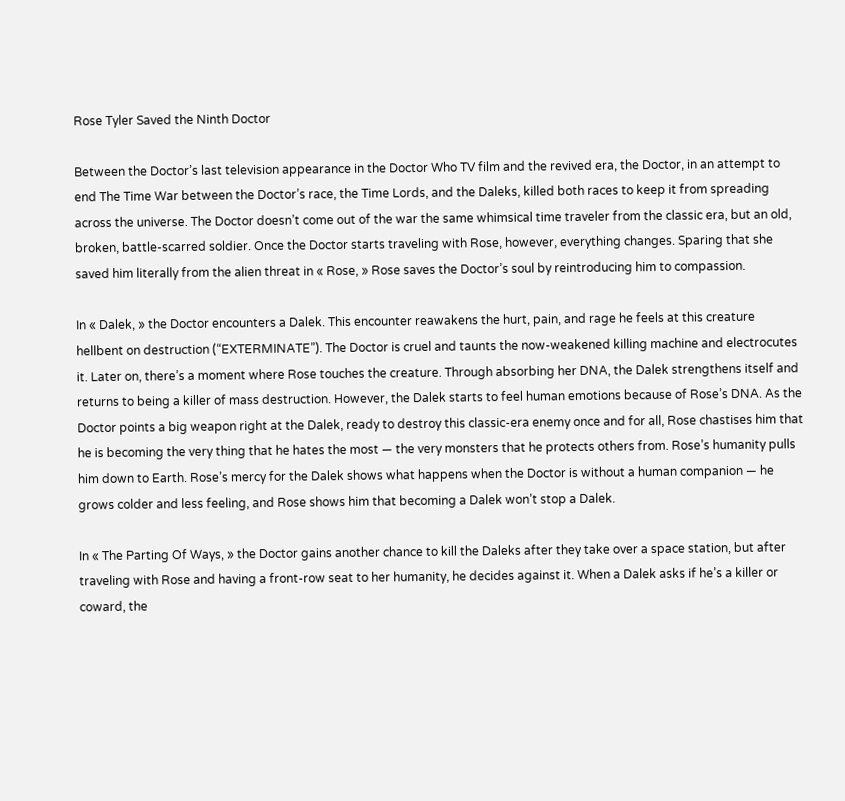Rose Tyler Saved the Ninth Doctor

Between the Doctor’s last television appearance in the Doctor Who TV film and the revived era, the Doctor, in an attempt to end The Time War between the Doctor’s race, the Time Lords, and the Daleks, killed both races to keep it from spreading across the universe. The Doctor doesn’t come out of the war the same whimsical time traveler from the classic era, but an old, broken, battle-scarred soldier. Once the Doctor starts traveling with Rose, however, everything changes. Sparing that she saved him literally from the alien threat in « Rose, » Rose saves the Doctor’s soul by reintroducing him to compassion.

In « Dalek, » the Doctor encounters a Dalek. This encounter reawakens the hurt, pain, and rage he feels at this creature hellbent on destruction (“EXTERMINATE”). The Doctor is cruel and taunts the now-weakened killing machine and electrocutes it. Later on, there’s a moment where Rose touches the creature. Through absorbing her DNA, the Dalek strengthens itself and returns to being a killer of mass destruction. However, the Dalek starts to feel human emotions because of Rose’s DNA. As the Doctor points a big weapon right at the Dalek, ready to destroy this classic-era enemy once and for all, Rose chastises him that he is becoming the very thing that he hates the most — the very monsters that he protects others from. Rose’s humanity pulls him down to Earth. Rose’s mercy for the Dalek shows what happens when the Doctor is without a human companion — he grows colder and less feeling, and Rose shows him that becoming a Dalek won’t stop a Dalek.

In « The Parting Of Ways, » the Doctor gains another chance to kill the Daleks after they take over a space station, but after traveling with Rose and having a front-row seat to her humanity, he decides against it. When a Dalek asks if he’s a killer or coward, the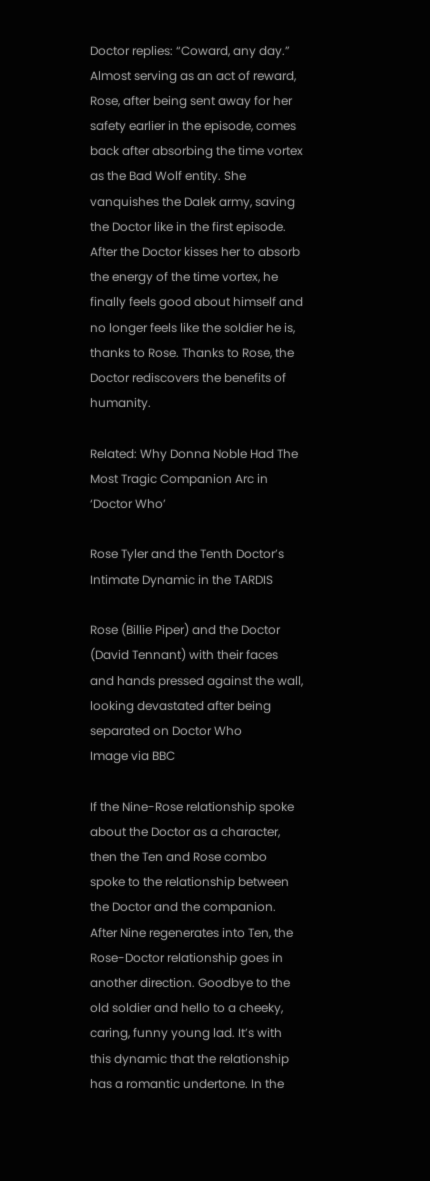Doctor replies: “Coward, any day.” Almost serving as an act of reward, Rose, after being sent away for her safety earlier in the episode, comes back after absorbing the time vortex as the Bad Wolf entity. She vanquishes the Dalek army, saving the Doctor like in the first episode. After the Doctor kisses her to absorb the energy of the time vortex, he finally feels good about himself and no longer feels like the soldier he is, thanks to Rose. Thanks to Rose, the Doctor rediscovers the benefits of humanity.

Related: Why Donna Noble Had The Most Tragic Companion Arc in ‘Doctor Who’

Rose Tyler and the Tenth Doctor’s Intimate Dynamic in the TARDIS

Rose (Billie Piper) and the Doctor (David Tennant) with their faces and hands pressed against the wall, looking devastated after being separated on Doctor Who
Image via BBC

If the Nine-Rose relationship spoke about the Doctor as a character, then the Ten and Rose combo spoke to the relationship between the Doctor and the companion. After Nine regenerates into Ten, the Rose-Doctor relationship goes in another direction. Goodbye to the old soldier and hello to a cheeky, caring, funny young lad. It’s with this dynamic that the relationship has a romantic undertone. In the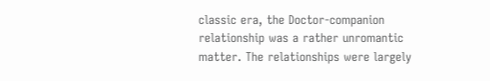classic era, the Doctor-companion relationship was a rather unromantic matter. The relationships were largely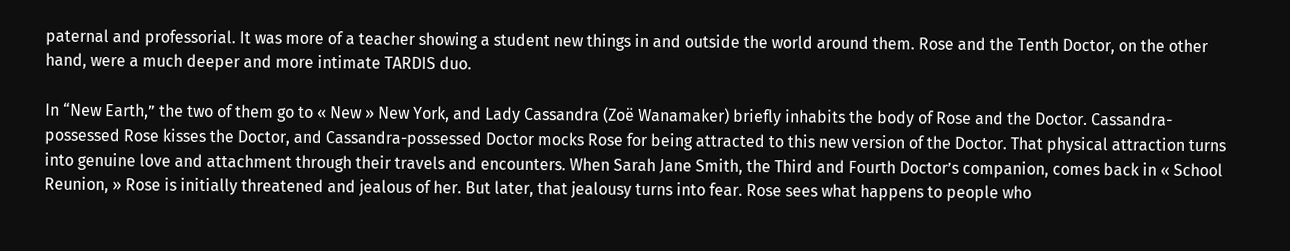paternal and professorial. It was more of a teacher showing a student new things in and outside the world around them. Rose and the Tenth Doctor, on the other hand, were a much deeper and more intimate TARDIS duo.

In “New Earth,” the two of them go to « New » New York, and Lady Cassandra (Zoë Wanamaker) briefly inhabits the body of Rose and the Doctor. Cassandra-possessed Rose kisses the Doctor, and Cassandra-possessed Doctor mocks Rose for being attracted to this new version of the Doctor. That physical attraction turns into genuine love and attachment through their travels and encounters. When Sarah Jane Smith, the Third and Fourth Doctor’s companion, comes back in « School Reunion, » Rose is initially threatened and jealous of her. But later, that jealousy turns into fear. Rose sees what happens to people who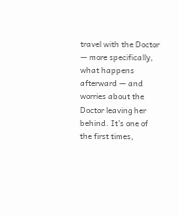travel with the Doctor — more specifically, what happens afterward — and worries about the Doctor leaving her behind. It’s one of the first times,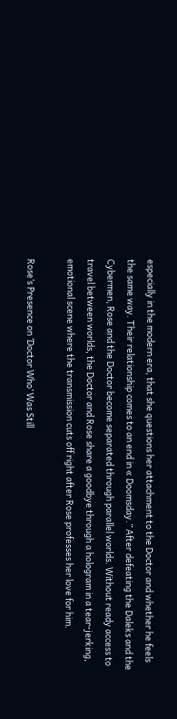especially in the modern era, that she questions her attachment to the Doctor and whether he feels the same way. Their relationship comes to an end in « Doomsday.” After defeating the Daleks and the Cybermen, Rose and the Doctor become separated through parallel worlds. Without ready access to travel between worlds, the Doctor and Rose share a goodbye through a hologram in a tear-jerking, emotional scene where the transmission cuts off right after Rose professes her love for him.

Rose’s Presence on ‘Doctor Who’ Was Still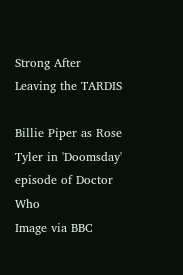Strong After Leaving the TARDIS

Billie Piper as Rose Tyler in 'Doomsday' episode of Doctor Who
Image via BBC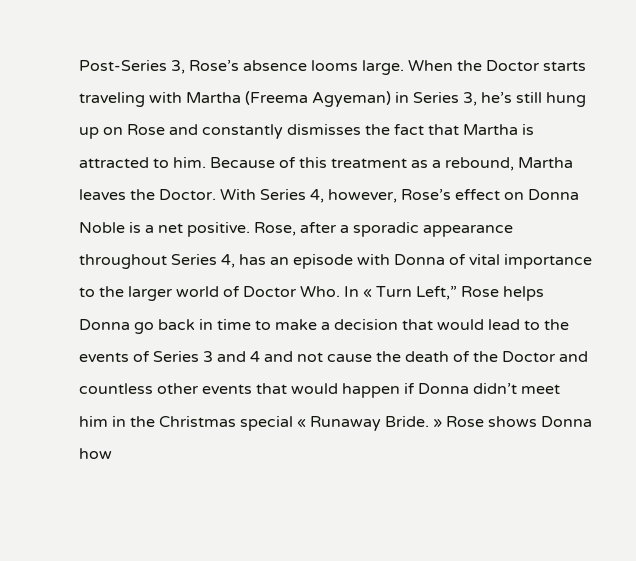Post-Series 3, Rose’s absence looms large. When the Doctor starts traveling with Martha (Freema Agyeman) in Series 3, he’s still hung up on Rose and constantly dismisses the fact that Martha is attracted to him. Because of this treatment as a rebound, Martha leaves the Doctor. With Series 4, however, Rose’s effect on Donna Noble is a net positive. Rose, after a sporadic appearance throughout Series 4, has an episode with Donna of vital importance to the larger world of Doctor Who. In « Turn Left,” Rose helps Donna go back in time to make a decision that would lead to the events of Series 3 and 4 and not cause the death of the Doctor and countless other events that would happen if Donna didn’t meet him in the Christmas special « Runaway Bride. » Rose shows Donna how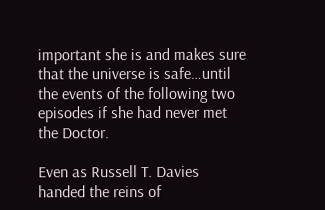important she is and makes sure that the universe is safe…until the events of the following two episodes if she had never met the Doctor.

Even as Russell T. Davies handed the reins of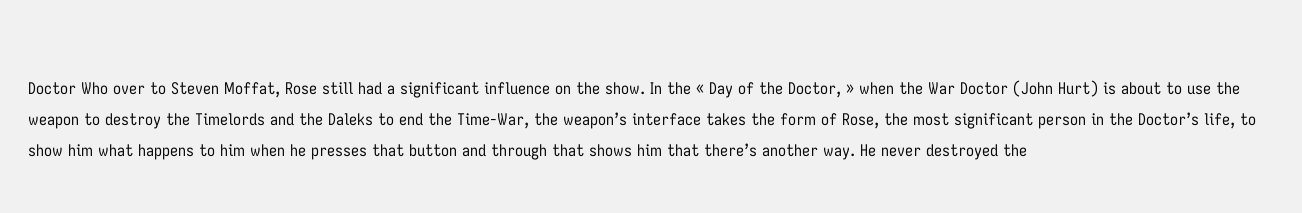Doctor Who over to Steven Moffat, Rose still had a significant influence on the show. In the « Day of the Doctor, » when the War Doctor (John Hurt) is about to use the weapon to destroy the Timelords and the Daleks to end the Time-War, the weapon’s interface takes the form of Rose, the most significant person in the Doctor’s life, to show him what happens to him when he presses that button and through that shows him that there’s another way. He never destroyed the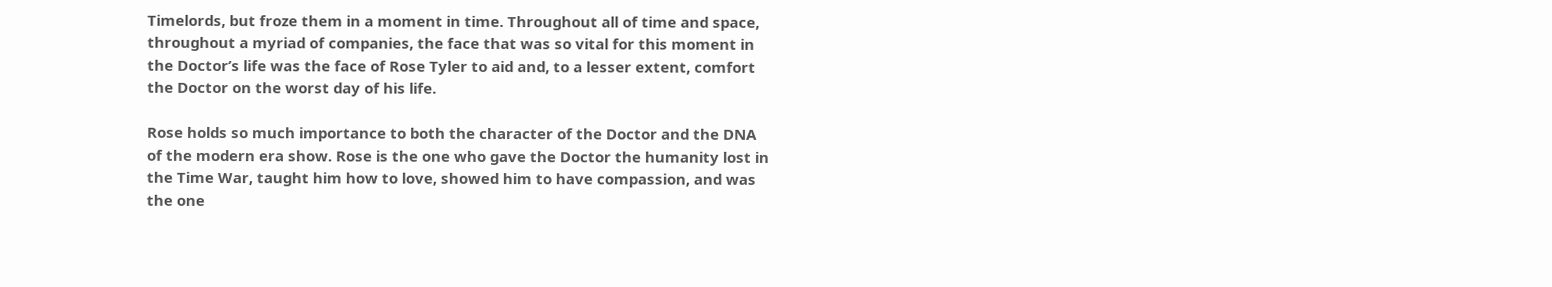Timelords, but froze them in a moment in time. Throughout all of time and space, throughout a myriad of companies, the face that was so vital for this moment in the Doctor’s life was the face of Rose Tyler to aid and, to a lesser extent, comfort the Doctor on the worst day of his life.

Rose holds so much importance to both the character of the Doctor and the DNA of the modern era show. Rose is the one who gave the Doctor the humanity lost in the Time War, taught him how to love, showed him to have compassion, and was the one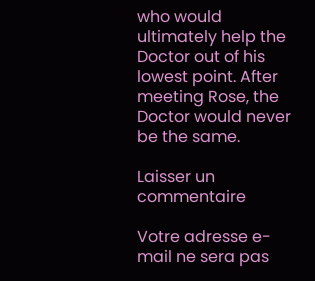who would ultimately help the Doctor out of his lowest point. After meeting Rose, the Doctor would never be the same.

Laisser un commentaire

Votre adresse e-mail ne sera pas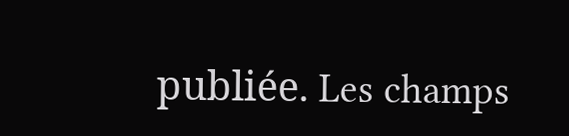publiée. Les champs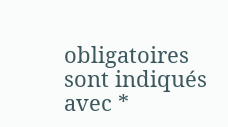obligatoires sont indiqués avec *